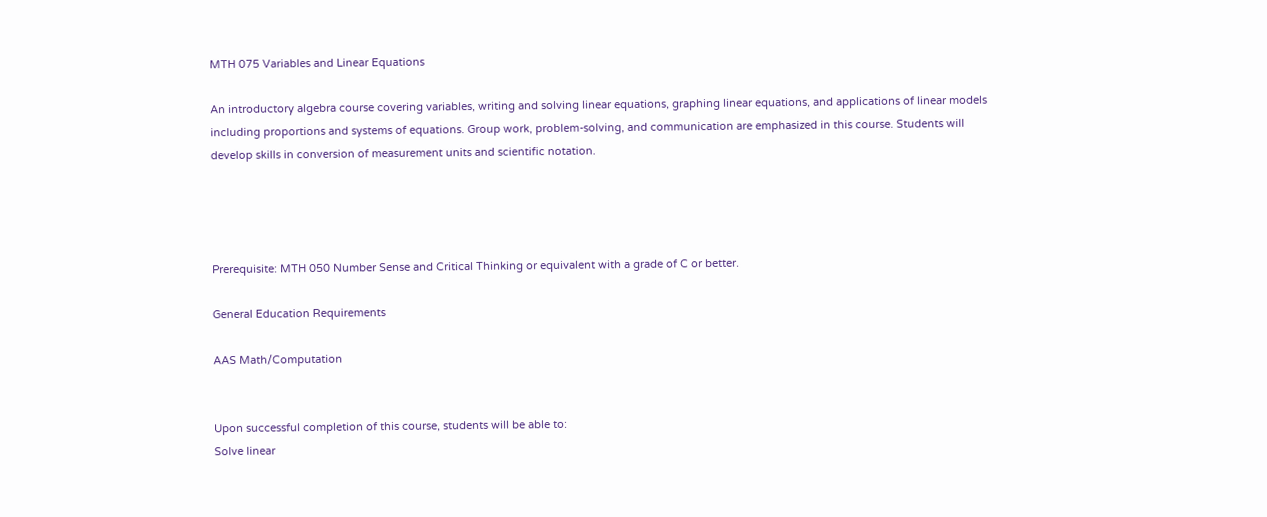MTH 075 Variables and Linear Equations

An introductory algebra course covering variables, writing and solving linear equations, graphing linear equations, and applications of linear models including proportions and systems of equations. Group work, problem-solving, and communication are emphasized in this course. Students will develop skills in conversion of measurement units and scientific notation.




Prerequisite: MTH 050 Number Sense and Critical Thinking or equivalent with a grade of C or better.

General Education Requirements

AAS Math/Computation


Upon successful completion of this course, students will be able to:
Solve linear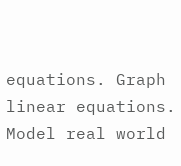equations. Graph linear equations. Model real world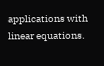applications with linear equations.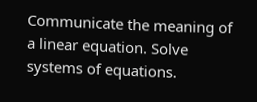Communicate the meaning of a linear equation. Solve systems of equations.